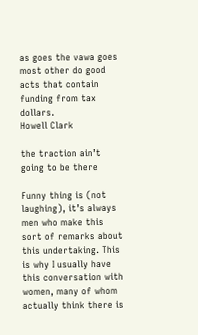as goes the vawa goes most other do good acts that contain funding from tax dollars.
Howell Clark

the traction ain’t going to be there

Funny thing is (not laughing), it’s always men who make this sort of remarks about this undertaking. This is why I usually have this conversation with women, many of whom actually think there is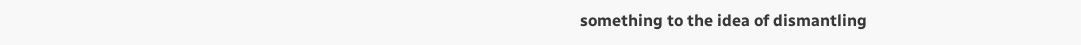something to the idea of dismantling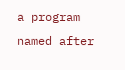a program named after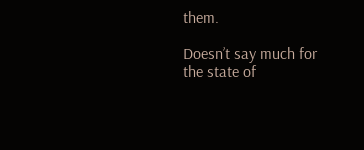them.

Doesn’t say much for the state of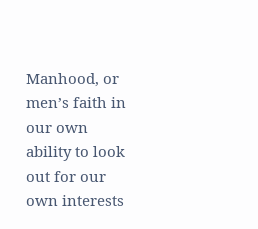Manhood, or men’s faith in our own ability to look out for our own interests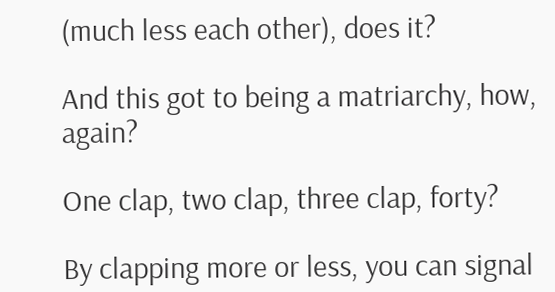(much less each other), does it?

And this got to being a matriarchy, how, again?

One clap, two clap, three clap, forty?

By clapping more or less, you can signal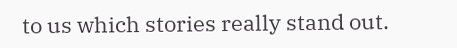to us which stories really stand out.